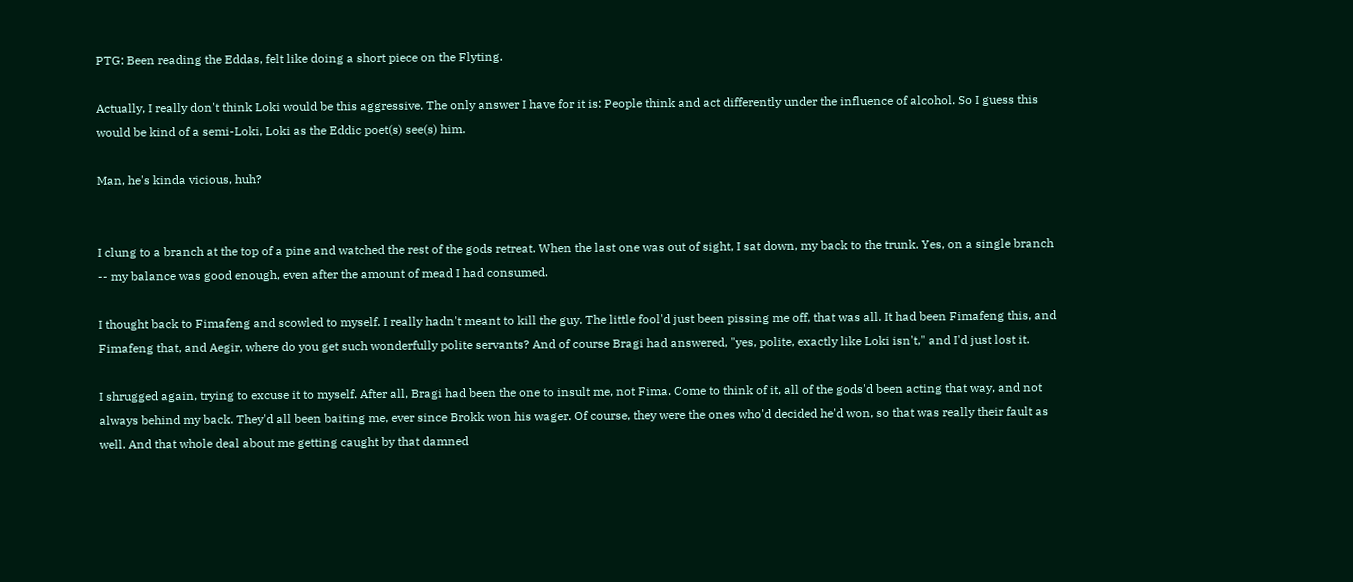PTG: Been reading the Eddas, felt like doing a short piece on the Flyting.

Actually, I really don't think Loki would be this aggressive. The only answer I have for it is: People think and act differently under the influence of alcohol. So I guess this would be kind of a semi-Loki, Loki as the Eddic poet(s) see(s) him.

Man, he's kinda vicious, huh?


I clung to a branch at the top of a pine and watched the rest of the gods retreat. When the last one was out of sight, I sat down, my back to the trunk. Yes, on a single branch -- my balance was good enough, even after the amount of mead I had consumed.

I thought back to Fimafeng and scowled to myself. I really hadn't meant to kill the guy. The little fool'd just been pissing me off, that was all. It had been Fimafeng this, and Fimafeng that, and Aegir, where do you get such wonderfully polite servants? And of course Bragi had answered, "yes, polite, exactly like Loki isn't," and I'd just lost it.

I shrugged again, trying to excuse it to myself. After all, Bragi had been the one to insult me, not Fima. Come to think of it, all of the gods'd been acting that way, and not always behind my back. They'd all been baiting me, ever since Brokk won his wager. Of course, they were the ones who'd decided he'd won, so that was really their fault as well. And that whole deal about me getting caught by that damned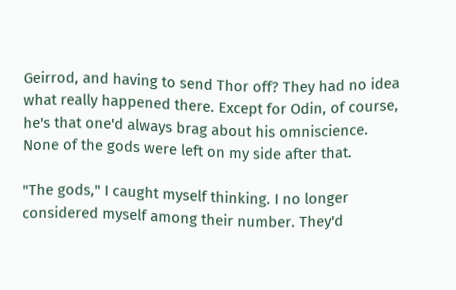Geirrod, and having to send Thor off? They had no idea what really happened there. Except for Odin, of course, he's that one'd always brag about his omniscience. None of the gods were left on my side after that.

"The gods," I caught myself thinking. I no longer considered myself among their number. They'd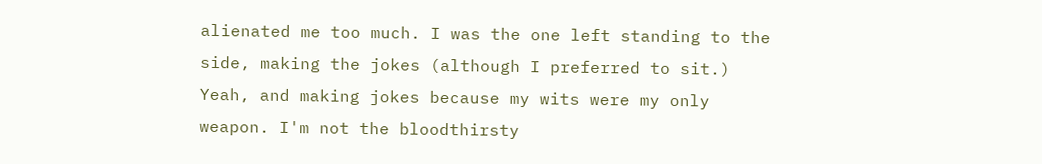alienated me too much. I was the one left standing to the side, making the jokes (although I preferred to sit.) Yeah, and making jokes because my wits were my only weapon. I'm not the bloodthirsty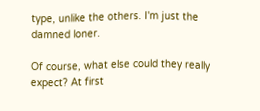type, unlike the others. I'm just the damned loner.

Of course, what else could they really expect? At first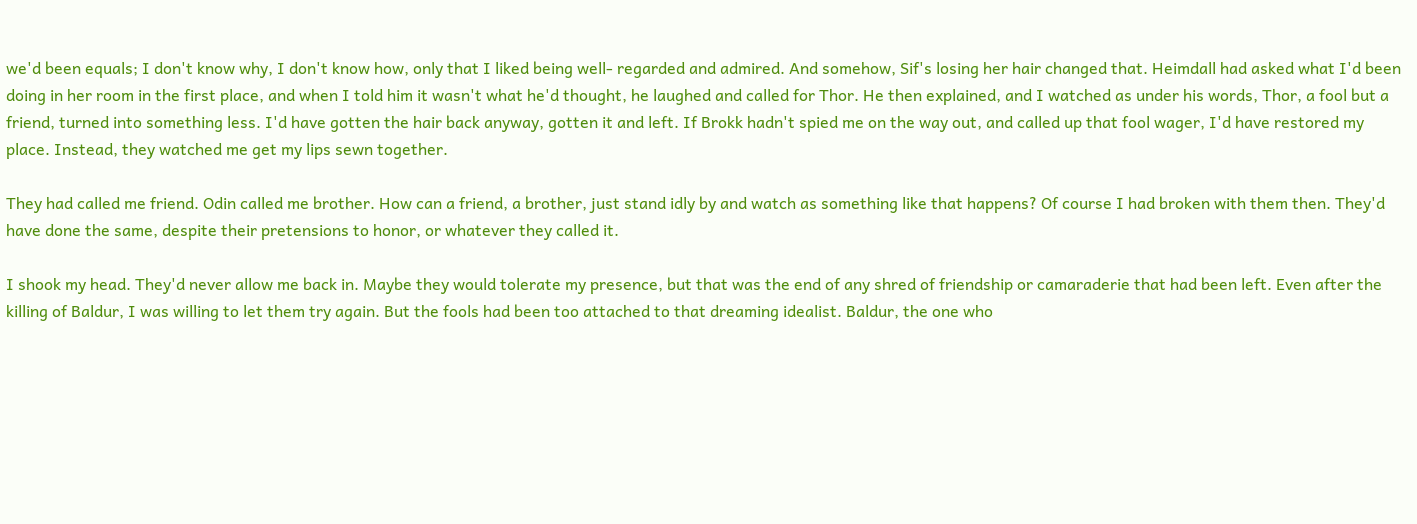we'd been equals; I don't know why, I don't know how, only that I liked being well- regarded and admired. And somehow, Sif's losing her hair changed that. Heimdall had asked what I'd been doing in her room in the first place, and when I told him it wasn't what he'd thought, he laughed and called for Thor. He then explained, and I watched as under his words, Thor, a fool but a friend, turned into something less. I'd have gotten the hair back anyway, gotten it and left. If Brokk hadn't spied me on the way out, and called up that fool wager, I'd have restored my place. Instead, they watched me get my lips sewn together.

They had called me friend. Odin called me brother. How can a friend, a brother, just stand idly by and watch as something like that happens? Of course I had broken with them then. They'd have done the same, despite their pretensions to honor, or whatever they called it.

I shook my head. They'd never allow me back in. Maybe they would tolerate my presence, but that was the end of any shred of friendship or camaraderie that had been left. Even after the killing of Baldur, I was willing to let them try again. But the fools had been too attached to that dreaming idealist. Baldur, the one who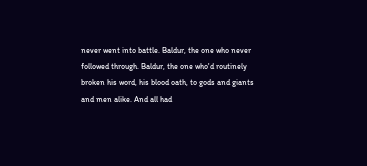never went into battle. Baldur, the one who never followed through. Baldur, the one who'd routinely broken his word, his blood oath, to gods and giants and men alike. And all had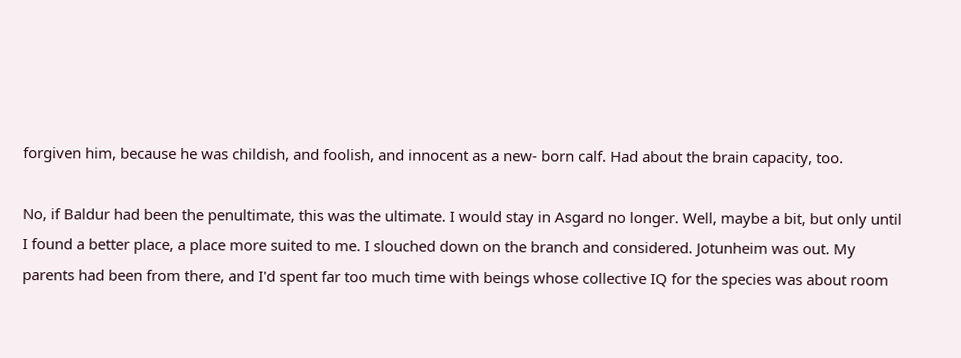forgiven him, because he was childish, and foolish, and innocent as a new- born calf. Had about the brain capacity, too.

No, if Baldur had been the penultimate, this was the ultimate. I would stay in Asgard no longer. Well, maybe a bit, but only until I found a better place, a place more suited to me. I slouched down on the branch and considered. Jotunheim was out. My parents had been from there, and I'd spent far too much time with beings whose collective IQ for the species was about room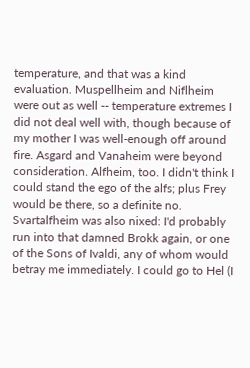temperature, and that was a kind evaluation. Muspellheim and Niflheim were out as well -- temperature extremes I did not deal well with, though because of my mother I was well-enough off around fire. Asgard and Vanaheim were beyond consideration. Alfheim, too. I didn't think I could stand the ego of the alfs; plus Frey would be there, so a definite no. Svartalfheim was also nixed: I'd probably run into that damned Brokk again, or one of the Sons of Ivaldi, any of whom would betray me immediately. I could go to Hel (I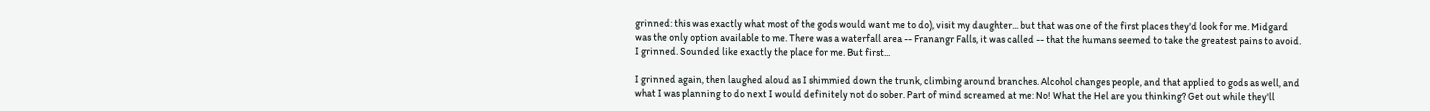grinned: this was exactly what most of the gods would want me to do), visit my daughter... but that was one of the first places they'd look for me. Midgard was the only option available to me. There was a waterfall area -- Franangr Falls, it was called -- that the humans seemed to take the greatest pains to avoid. I grinned. Sounded like exactly the place for me. But first...

I grinned again, then laughed aloud as I shimmied down the trunk, climbing around branches. Alcohol changes people, and that applied to gods as well, and what I was planning to do next I would definitely not do sober. Part of mind screamed at me: No! What the Hel are you thinking? Get out while they'll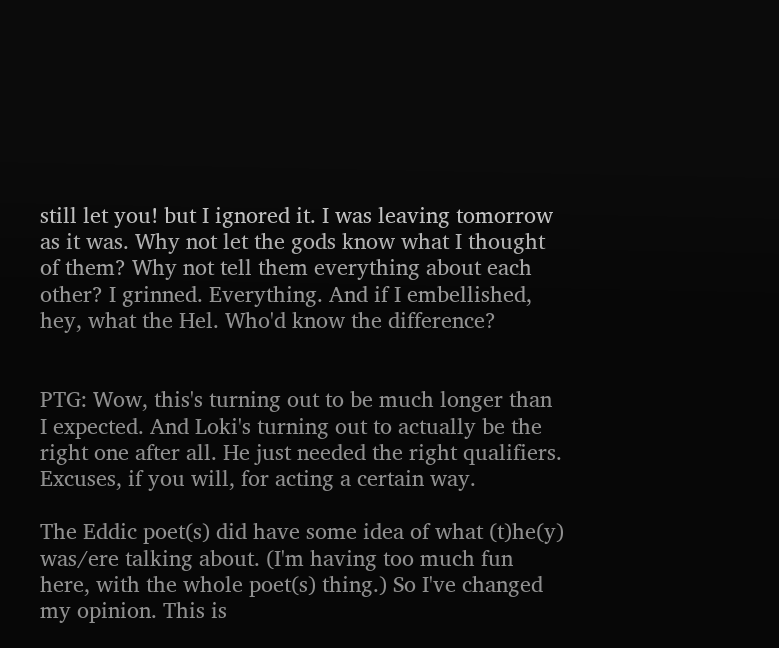still let you! but I ignored it. I was leaving tomorrow as it was. Why not let the gods know what I thought of them? Why not tell them everything about each other? I grinned. Everything. And if I embellished, hey, what the Hel. Who'd know the difference?


PTG: Wow, this's turning out to be much longer than I expected. And Loki's turning out to actually be the right one after all. He just needed the right qualifiers. Excuses, if you will, for acting a certain way.

The Eddic poet(s) did have some idea of what (t)he(y) was/ere talking about. (I'm having too much fun here, with the whole poet(s) thing.) So I've changed my opinion. This is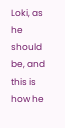Loki, as he should be, and this is how he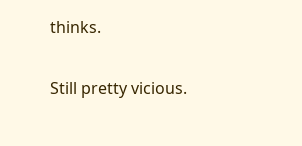thinks.

Still pretty vicious.